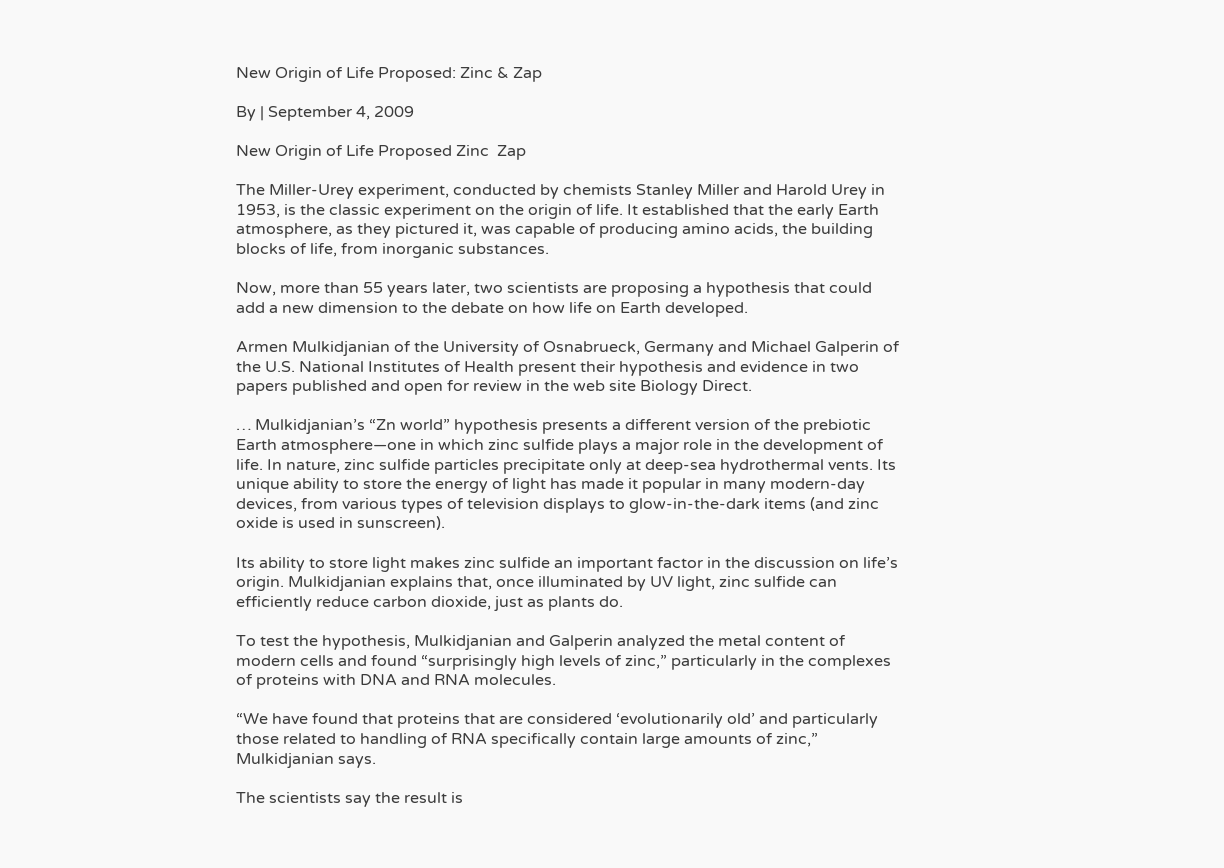New Origin of Life Proposed: Zinc & Zap

By | September 4, 2009

New Origin of Life Proposed Zinc  Zap

The Miller-Urey experiment, conducted by chemists Stanley Miller and Harold Urey in 1953, is the classic experiment on the origin of life. It established that the early Earth atmosphere, as they pictured it, was capable of producing amino acids, the building blocks of life, from inorganic substances.

Now, more than 55 years later, two scientists are proposing a hypothesis that could add a new dimension to the debate on how life on Earth developed.

Armen Mulkidjanian of the University of Osnabrueck, Germany and Michael Galperin of the U.S. National Institutes of Health present their hypothesis and evidence in two papers published and open for review in the web site Biology Direct.

… Mulkidjanian’s “Zn world” hypothesis presents a different version of the prebiotic Earth atmosphere—one in which zinc sulfide plays a major role in the development of life. In nature, zinc sulfide particles precipitate only at deep-sea hydrothermal vents. Its unique ability to store the energy of light has made it popular in many modern-day devices, from various types of television displays to glow-in-the-dark items (and zinc oxide is used in sunscreen).

Its ability to store light makes zinc sulfide an important factor in the discussion on life’s origin. Mulkidjanian explains that, once illuminated by UV light, zinc sulfide can efficiently reduce carbon dioxide, just as plants do.

To test the hypothesis, Mulkidjanian and Galperin analyzed the metal content of modern cells and found “surprisingly high levels of zinc,” particularly in the complexes of proteins with DNA and RNA molecules.

“We have found that proteins that are considered ‘evolutionarily old’ and particularly those related to handling of RNA specifically contain large amounts of zinc,” Mulkidjanian says.

The scientists say the result is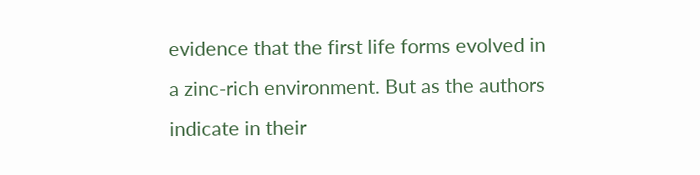evidence that the first life forms evolved in a zinc-rich environment. But as the authors indicate in their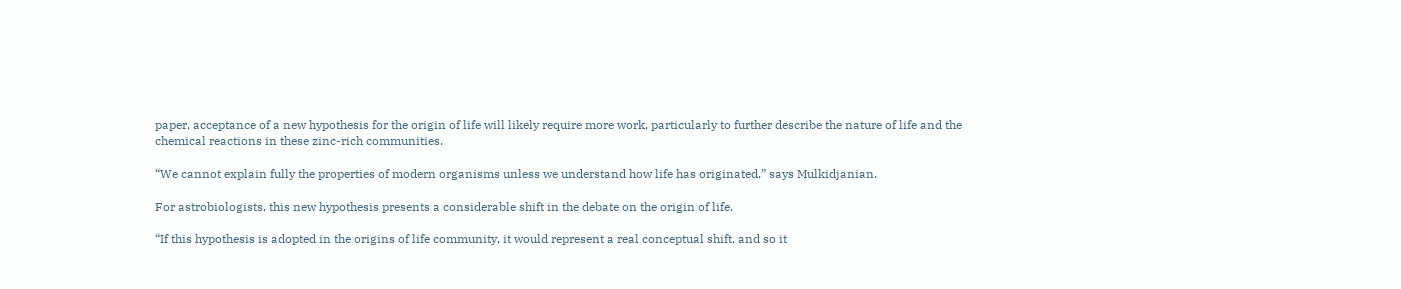paper, acceptance of a new hypothesis for the origin of life will likely require more work, particularly to further describe the nature of life and the chemical reactions in these zinc-rich communities.

“We cannot explain fully the properties of modern organisms unless we understand how life has originated,” says Mulkidjanian.

For astrobiologists, this new hypothesis presents a considerable shift in the debate on the origin of life.

“If this hypothesis is adopted in the origins of life community, it would represent a real conceptual shift, and so it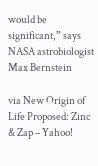would be significant,” says NASA astrobiologist Max Bernstein

via New Origin of Life Proposed: Zinc & Zap – Yahoo!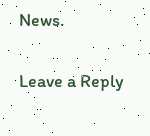News.

Leave a Reply